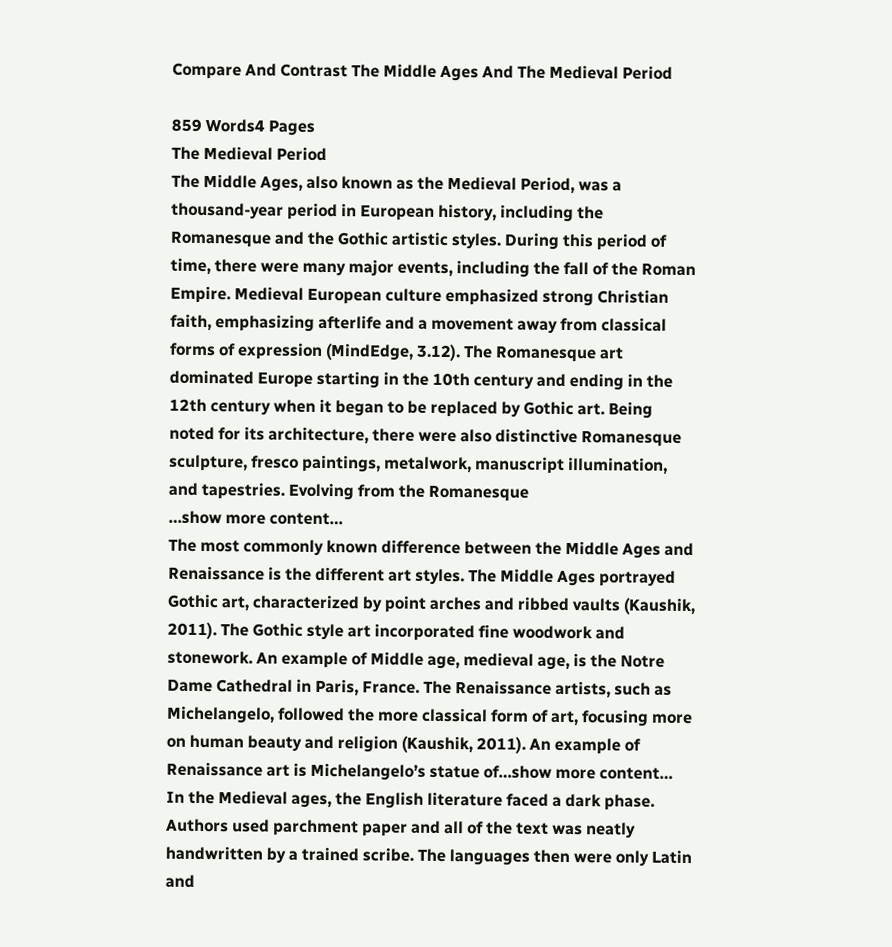Compare And Contrast The Middle Ages And The Medieval Period

859 Words4 Pages
The Medieval Period
The Middle Ages, also known as the Medieval Period, was a thousand-year period in European history, including the Romanesque and the Gothic artistic styles. During this period of time, there were many major events, including the fall of the Roman Empire. Medieval European culture emphasized strong Christian faith, emphasizing afterlife and a movement away from classical forms of expression (MindEdge, 3.12). The Romanesque art dominated Europe starting in the 10th century and ending in the 12th century when it began to be replaced by Gothic art. Being noted for its architecture, there were also distinctive Romanesque sculpture, fresco paintings, metalwork, manuscript illumination, and tapestries. Evolving from the Romanesque
…show more content…
The most commonly known difference between the Middle Ages and Renaissance is the different art styles. The Middle Ages portrayed Gothic art, characterized by point arches and ribbed vaults (Kaushik, 2011). The Gothic style art incorporated fine woodwork and stonework. An example of Middle age, medieval age, is the Notre Dame Cathedral in Paris, France. The Renaissance artists, such as Michelangelo, followed the more classical form of art, focusing more on human beauty and religion (Kaushik, 2011). An example of Renaissance art is Michelangelo’s statue of…show more content…
In the Medieval ages, the English literature faced a dark phase. Authors used parchment paper and all of the text was neatly handwritten by a trained scribe. The languages then were only Latin and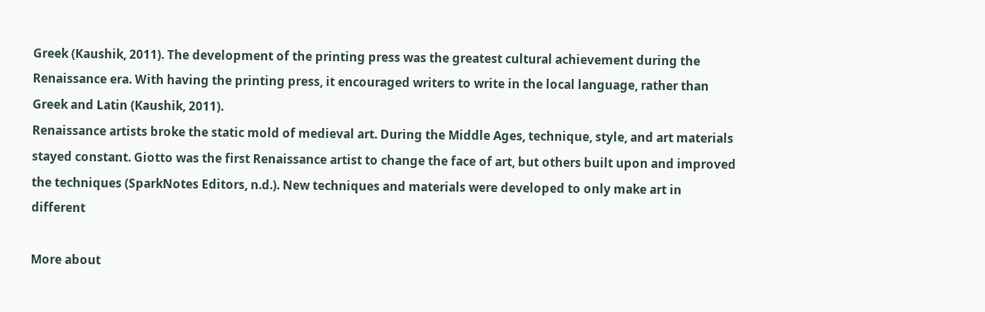Greek (Kaushik, 2011). The development of the printing press was the greatest cultural achievement during the Renaissance era. With having the printing press, it encouraged writers to write in the local language, rather than Greek and Latin (Kaushik, 2011).
Renaissance artists broke the static mold of medieval art. During the Middle Ages, technique, style, and art materials stayed constant. Giotto was the first Renaissance artist to change the face of art, but others built upon and improved the techniques (SparkNotes Editors, n.d.). New techniques and materials were developed to only make art in different

More about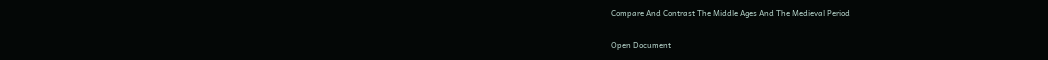Compare And Contrast The Middle Ages And The Medieval Period

Open Document